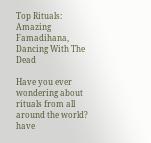Top Rituals: Amazing Famadihana, Dancing With The Dead

Have you ever wondering about rituals from all around the world? have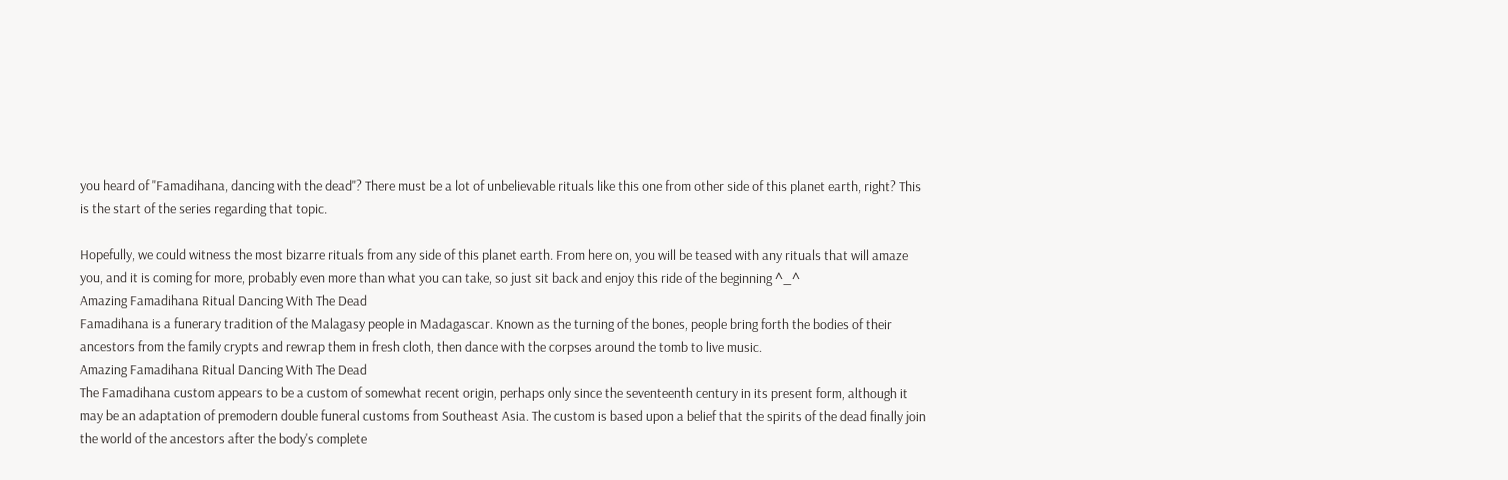you heard of "Famadihana, dancing with the dead"? There must be a lot of unbelievable rituals like this one from other side of this planet earth, right? This is the start of the series regarding that topic.

Hopefully, we could witness the most bizarre rituals from any side of this planet earth. From here on, you will be teased with any rituals that will amaze you, and it is coming for more, probably even more than what you can take, so just sit back and enjoy this ride of the beginning ^_^
Amazing Famadihana Ritual Dancing With The Dead
Famadihana is a funerary tradition of the Malagasy people in Madagascar. Known as the turning of the bones, people bring forth the bodies of their ancestors from the family crypts and rewrap them in fresh cloth, then dance with the corpses around the tomb to live music.
Amazing Famadihana Ritual Dancing With The Dead
The Famadihana custom appears to be a custom of somewhat recent origin, perhaps only since the seventeenth century in its present form, although it may be an adaptation of premodern double funeral customs from Southeast Asia. The custom is based upon a belief that the spirits of the dead finally join the world of the ancestors after the body's complete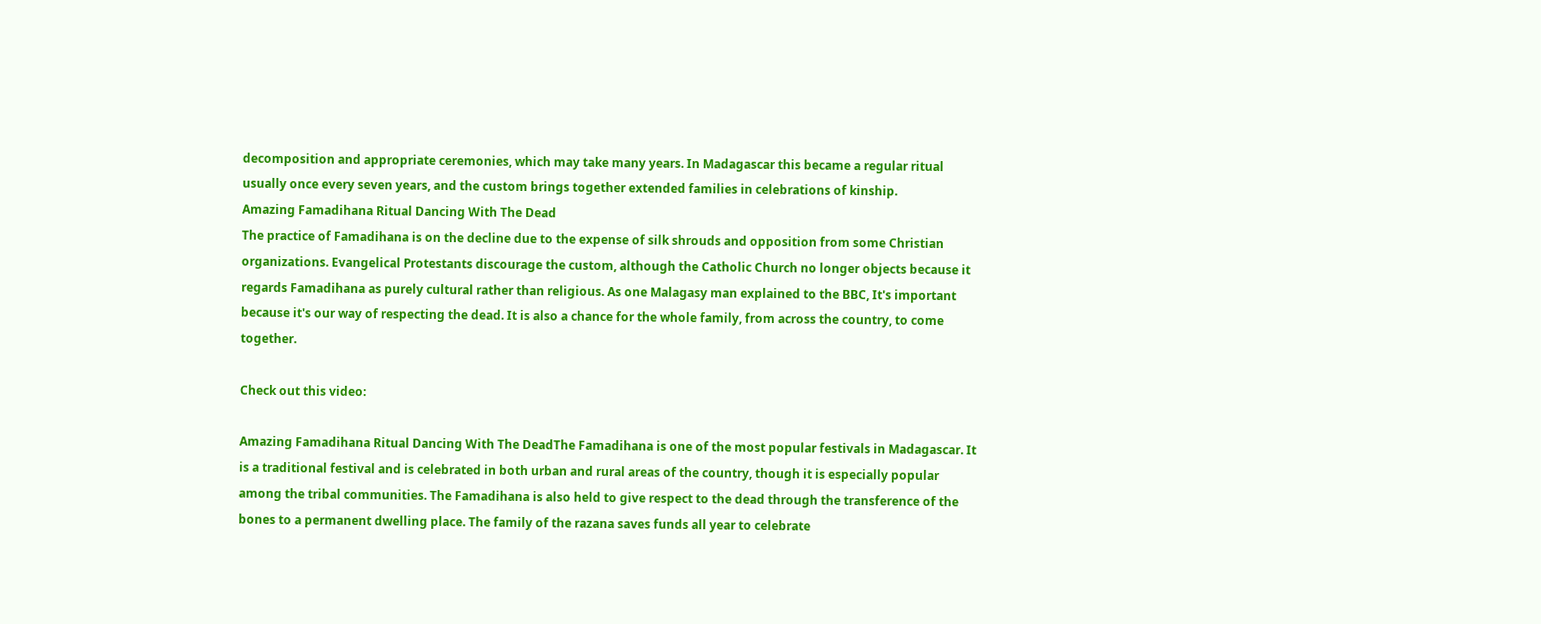decomposition and appropriate ceremonies, which may take many years. In Madagascar this became a regular ritual usually once every seven years, and the custom brings together extended families in celebrations of kinship.
Amazing Famadihana Ritual Dancing With The Dead
The practice of Famadihana is on the decline due to the expense of silk shrouds and opposition from some Christian organizations. Evangelical Protestants discourage the custom, although the Catholic Church no longer objects because it regards Famadihana as purely cultural rather than religious. As one Malagasy man explained to the BBC, It's important because it's our way of respecting the dead. It is also a chance for the whole family, from across the country, to come together.

Check out this video:

Amazing Famadihana Ritual Dancing With The DeadThe Famadihana is one of the most popular festivals in Madagascar. It is a traditional festival and is celebrated in both urban and rural areas of the country, though it is especially popular among the tribal communities. The Famadihana is also held to give respect to the dead through the transference of the bones to a permanent dwelling place. The family of the razana saves funds all year to celebrate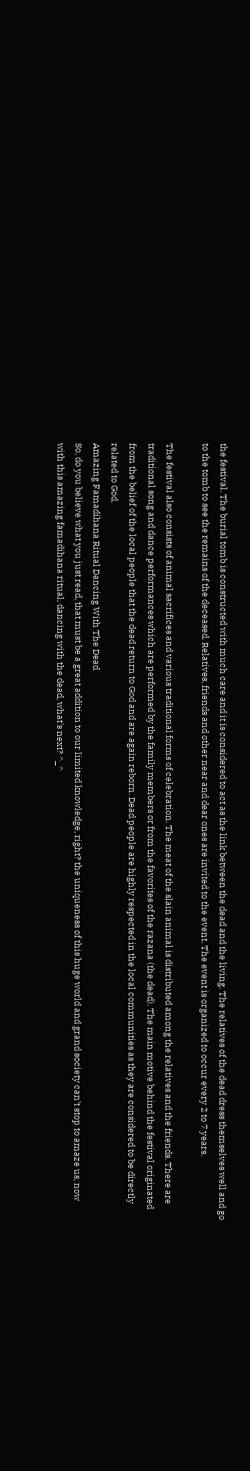the festival. The burial tomb is constructed with much care and it is considered to act as the link between the dead and the living. The relatives of the dead dress themselves well and go to the tomb to see the remains of the deceased. Relatives, friends and other near and dear ones are invited to the event. The event is organized to occur every 2 to 7 years.

The festival also consists of animal sacrifices and various traditional forms of celebration. The meat of the slain animal is distributed among the relatives and the friends. There are traditional song and dance performances which are performed by the family members or from the favorites of the razana (the dead). The main motive behind the festival originated from the belief of the local people that the dead return to God and are again reborn. Dead people are highly respected in the local communities as they are considered to be directly related to God.
Amazing Famadihana Ritual Dancing With The Dead
So, do you believe what you just read, that must be a great addition to our limited knowledge, right? the uniqueness of this huge world and grand society can't stop to amaze us, now with this amazing famadihana ritual, dancing with the dead, what's next? ^_^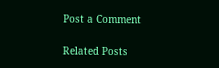Post a Comment

Related Posts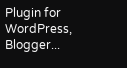Plugin for WordPress, Blogger...